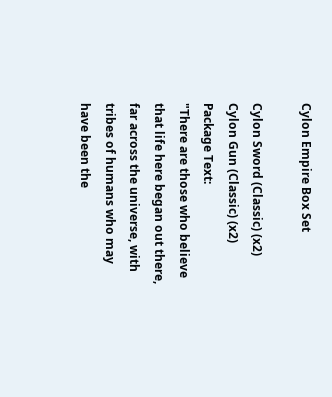Cylon Empire Box Set

Cylon Sword (Classic) (x2)
Cylon Gun (Classic) (x2)
Package Text:
"There are those who believe that life here began out there, far across the universe, with tribes of humans who may have been the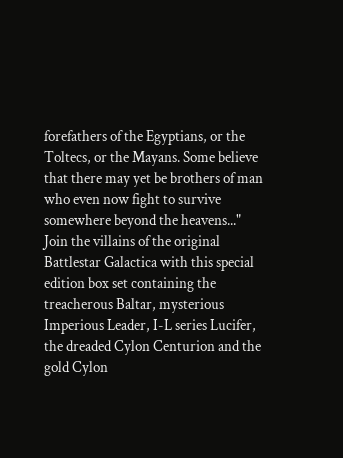forefathers of the Egyptians, or the Toltecs, or the Mayans. Some believe that there may yet be brothers of man who even now fight to survive somewhere beyond the heavens..."
Join the villains of the original Battlestar Galactica with this special edition box set containing the treacherous Baltar, mysterious Imperious Leader, I-L series Lucifer, the dreaded Cylon Centurion and the gold Cylon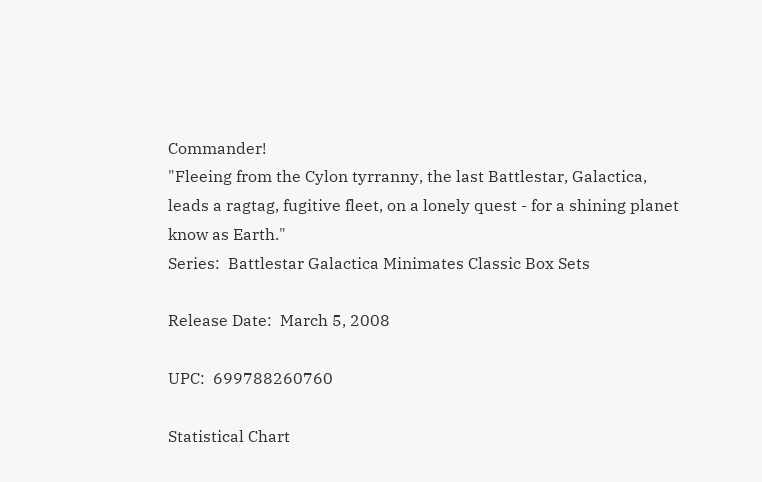Commander!
"Fleeing from the Cylon tyrranny, the last Battlestar, Galactica, leads a ragtag, fugitive fleet, on a lonely quest - for a shining planet know as Earth."
Series:  Battlestar Galactica Minimates Classic Box Sets

Release Date:  March 5, 2008

UPC:  699788260760

Statistical Chart